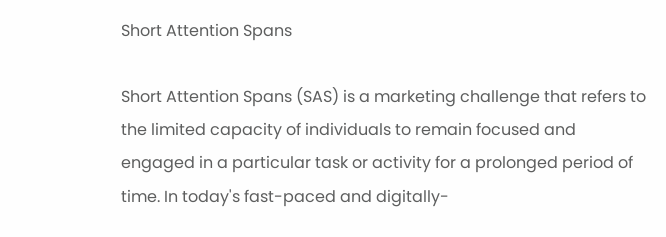Short Attention Spans

Short Attention Spans (SAS) is a marketing challenge that refers to the limited capacity of individuals to remain focused and engaged in a particular task or activity for a prolonged period of time. In today's fast-paced and digitally-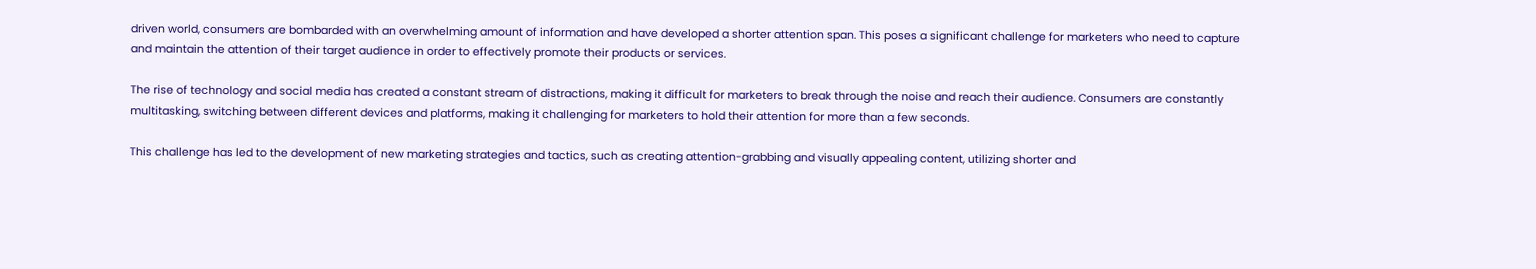driven world, consumers are bombarded with an overwhelming amount of information and have developed a shorter attention span. This poses a significant challenge for marketers who need to capture and maintain the attention of their target audience in order to effectively promote their products or services.

The rise of technology and social media has created a constant stream of distractions, making it difficult for marketers to break through the noise and reach their audience. Consumers are constantly multitasking, switching between different devices and platforms, making it challenging for marketers to hold their attention for more than a few seconds.

This challenge has led to the development of new marketing strategies and tactics, such as creating attention-grabbing and visually appealing content, utilizing shorter and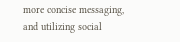more concise messaging, and utilizing social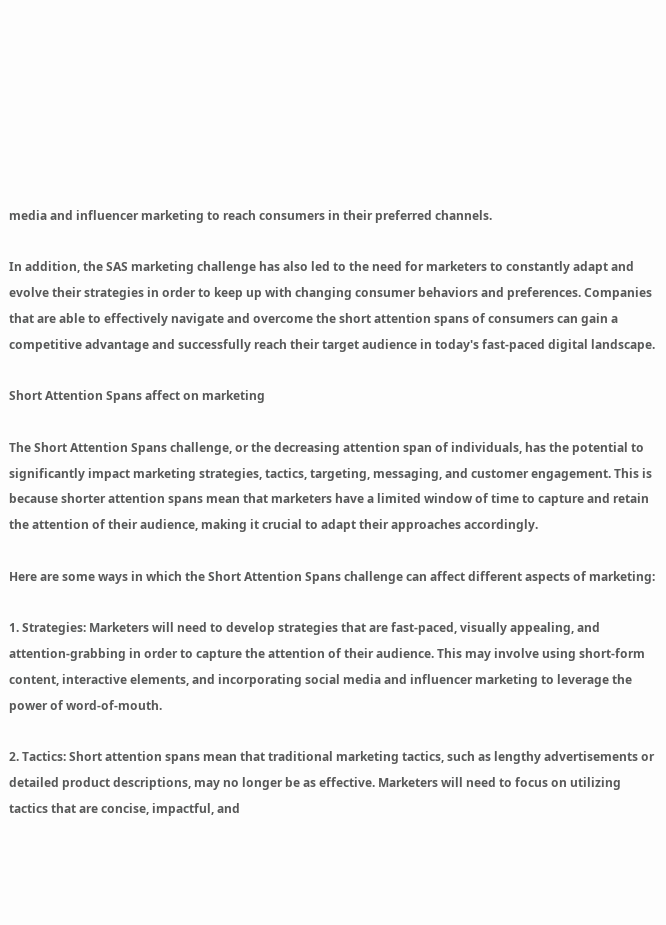media and influencer marketing to reach consumers in their preferred channels.

In addition, the SAS marketing challenge has also led to the need for marketers to constantly adapt and evolve their strategies in order to keep up with changing consumer behaviors and preferences. Companies that are able to effectively navigate and overcome the short attention spans of consumers can gain a competitive advantage and successfully reach their target audience in today's fast-paced digital landscape.

Short Attention Spans affect on marketing

The Short Attention Spans challenge, or the decreasing attention span of individuals, has the potential to significantly impact marketing strategies, tactics, targeting, messaging, and customer engagement. This is because shorter attention spans mean that marketers have a limited window of time to capture and retain the attention of their audience, making it crucial to adapt their approaches accordingly.

Here are some ways in which the Short Attention Spans challenge can affect different aspects of marketing:

1. Strategies: Marketers will need to develop strategies that are fast-paced, visually appealing, and attention-grabbing in order to capture the attention of their audience. This may involve using short-form content, interactive elements, and incorporating social media and influencer marketing to leverage the power of word-of-mouth.

2. Tactics: Short attention spans mean that traditional marketing tactics, such as lengthy advertisements or detailed product descriptions, may no longer be as effective. Marketers will need to focus on utilizing tactics that are concise, impactful, and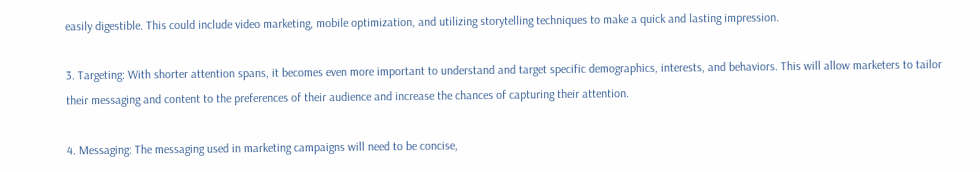easily digestible. This could include video marketing, mobile optimization, and utilizing storytelling techniques to make a quick and lasting impression.

3. Targeting: With shorter attention spans, it becomes even more important to understand and target specific demographics, interests, and behaviors. This will allow marketers to tailor their messaging and content to the preferences of their audience and increase the chances of capturing their attention.

4. Messaging: The messaging used in marketing campaigns will need to be concise,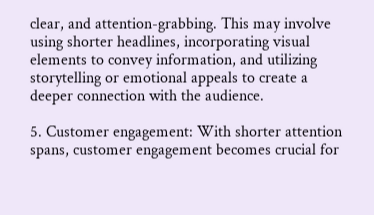clear, and attention-grabbing. This may involve using shorter headlines, incorporating visual elements to convey information, and utilizing storytelling or emotional appeals to create a deeper connection with the audience.

5. Customer engagement: With shorter attention spans, customer engagement becomes crucial for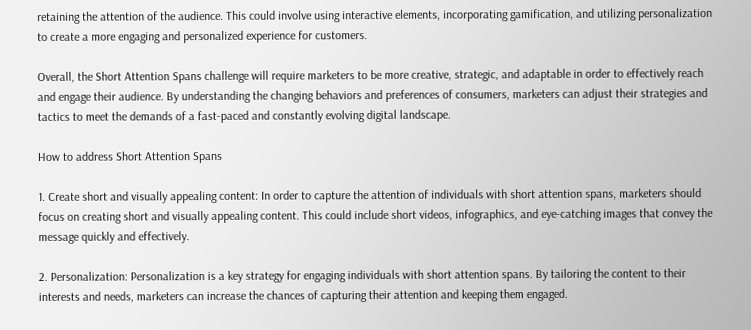retaining the attention of the audience. This could involve using interactive elements, incorporating gamification, and utilizing personalization to create a more engaging and personalized experience for customers.

Overall, the Short Attention Spans challenge will require marketers to be more creative, strategic, and adaptable in order to effectively reach and engage their audience. By understanding the changing behaviors and preferences of consumers, marketers can adjust their strategies and tactics to meet the demands of a fast-paced and constantly evolving digital landscape.

How to address Short Attention Spans

1. Create short and visually appealing content: In order to capture the attention of individuals with short attention spans, marketers should focus on creating short and visually appealing content. This could include short videos, infographics, and eye-catching images that convey the message quickly and effectively.

2. Personalization: Personalization is a key strategy for engaging individuals with short attention spans. By tailoring the content to their interests and needs, marketers can increase the chances of capturing their attention and keeping them engaged.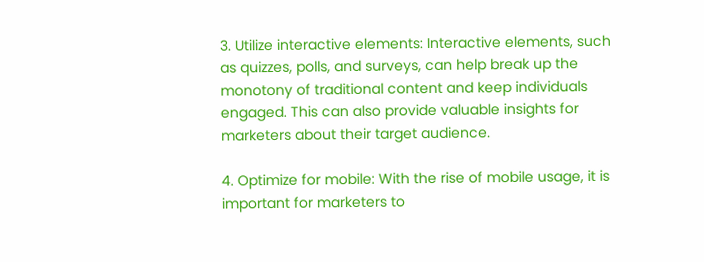3. Utilize interactive elements: Interactive elements, such as quizzes, polls, and surveys, can help break up the monotony of traditional content and keep individuals engaged. This can also provide valuable insights for marketers about their target audience.

4. Optimize for mobile: With the rise of mobile usage, it is important for marketers to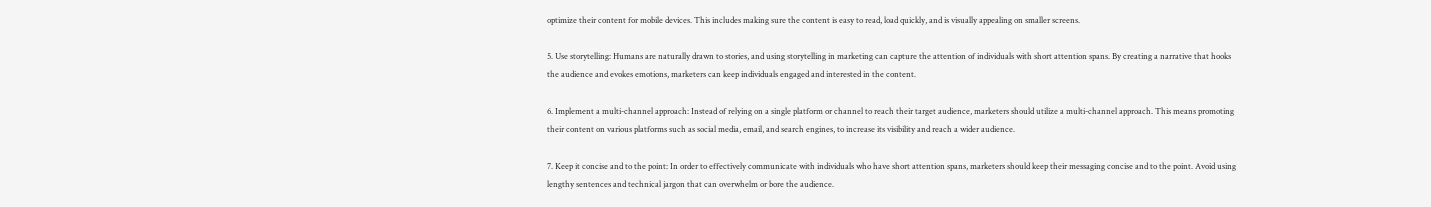optimize their content for mobile devices. This includes making sure the content is easy to read, load quickly, and is visually appealing on smaller screens.

5. Use storytelling: Humans are naturally drawn to stories, and using storytelling in marketing can capture the attention of individuals with short attention spans. By creating a narrative that hooks the audience and evokes emotions, marketers can keep individuals engaged and interested in the content.

6. Implement a multi-channel approach: Instead of relying on a single platform or channel to reach their target audience, marketers should utilize a multi-channel approach. This means promoting their content on various platforms such as social media, email, and search engines, to increase its visibility and reach a wider audience.

7. Keep it concise and to the point: In order to effectively communicate with individuals who have short attention spans, marketers should keep their messaging concise and to the point. Avoid using lengthy sentences and technical jargon that can overwhelm or bore the audience.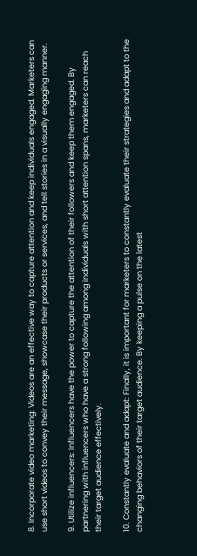8. Incorporate video marketing: Videos are an effective way to capture attention and keep individuals engaged. Marketers can use short videos to convey their message, showcase their products or services, and tell stories in a visually engaging manner.

9. Utilize influencers: Influencers have the power to capture the attention of their followers and keep them engaged. By partnering with influencers who have a strong following among individuals with short attention spans, marketers can reach their target audience effectively.

10. Constantly evaluate and adapt: Finally, it is important for marketers to constantly evaluate their strategies and adapt to the changing behaviors of their target audience. By keeping a pulse on the latest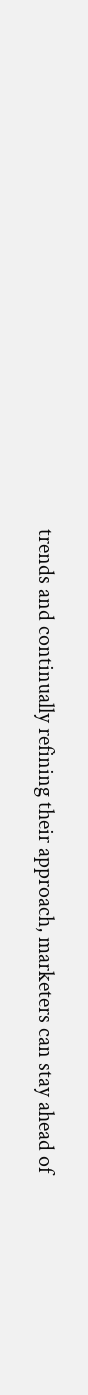trends and continually refining their approach, marketers can stay ahead of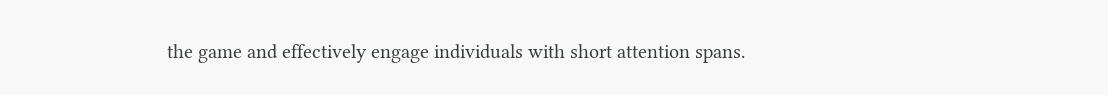the game and effectively engage individuals with short attention spans.